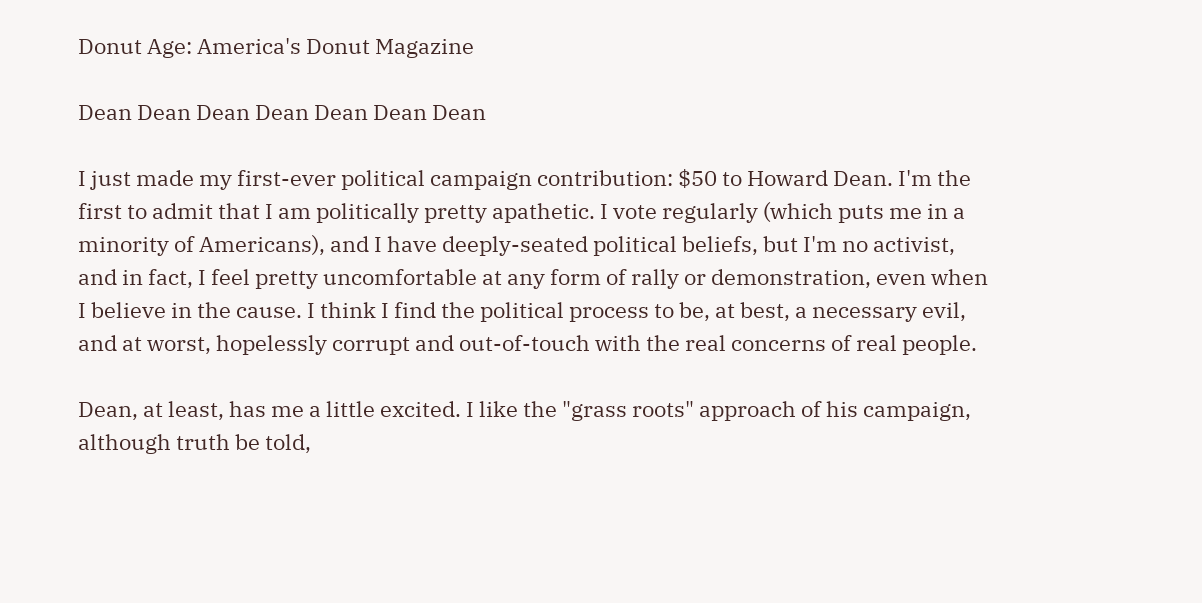Donut Age: America's Donut Magazine

Dean Dean Dean Dean Dean Dean Dean

I just made my first-ever political campaign contribution: $50 to Howard Dean. I'm the first to admit that I am politically pretty apathetic. I vote regularly (which puts me in a minority of Americans), and I have deeply-seated political beliefs, but I'm no activist, and in fact, I feel pretty uncomfortable at any form of rally or demonstration, even when I believe in the cause. I think I find the political process to be, at best, a necessary evil, and at worst, hopelessly corrupt and out-of-touch with the real concerns of real people.

Dean, at least, has me a little excited. I like the "grass roots" approach of his campaign, although truth be told,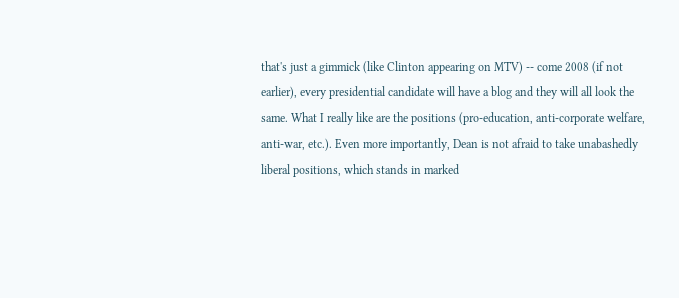that's just a gimmick (like Clinton appearing on MTV) -- come 2008 (if not earlier), every presidential candidate will have a blog and they will all look the same. What I really like are the positions (pro-education, anti-corporate welfare, anti-war, etc.). Even more importantly, Dean is not afraid to take unabashedly liberal positions, which stands in marked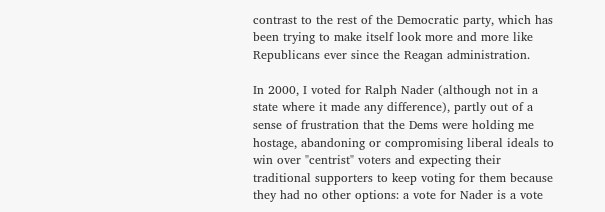contrast to the rest of the Democratic party, which has been trying to make itself look more and more like Republicans ever since the Reagan administration.

In 2000, I voted for Ralph Nader (although not in a state where it made any difference), partly out of a sense of frustration that the Dems were holding me hostage, abandoning or compromising liberal ideals to win over "centrist" voters and expecting their traditional supporters to keep voting for them because they had no other options: a vote for Nader is a vote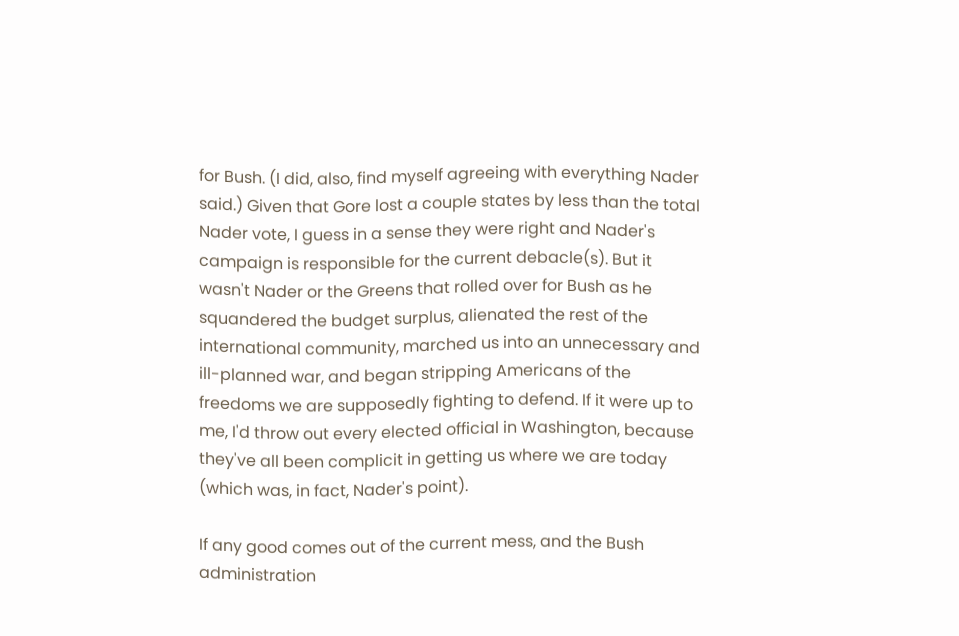for Bush. (I did, also, find myself agreeing with everything Nader said.) Given that Gore lost a couple states by less than the total Nader vote, I guess in a sense they were right and Nader's campaign is responsible for the current debacle(s). But it wasn't Nader or the Greens that rolled over for Bush as he squandered the budget surplus, alienated the rest of the international community, marched us into an unnecessary and ill-planned war, and began stripping Americans of the freedoms we are supposedly fighting to defend. If it were up to me, I'd throw out every elected official in Washington, because they've all been complicit in getting us where we are today (which was, in fact, Nader's point).

If any good comes out of the current mess, and the Bush administration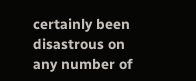certainly been disastrous on any number of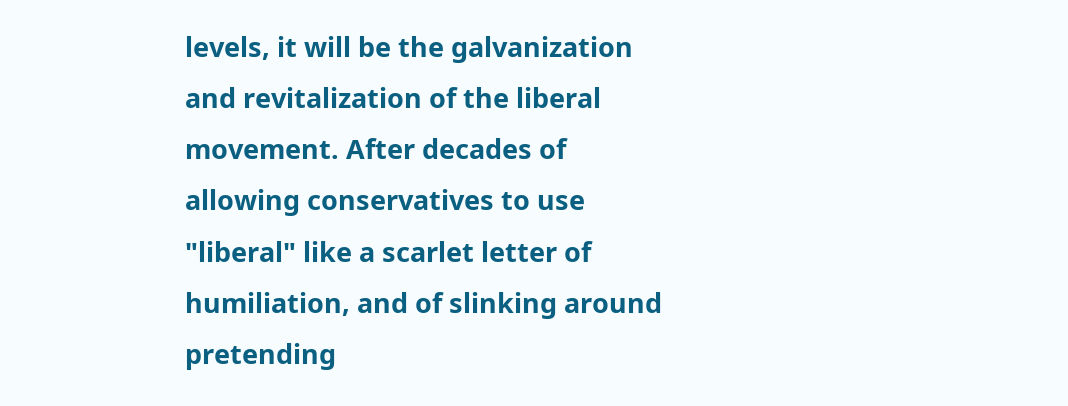levels, it will be the galvanization and revitalization of the liberal movement. After decades of allowing conservatives to use "liberal" like a scarlet letter of humiliation, and of slinking around pretending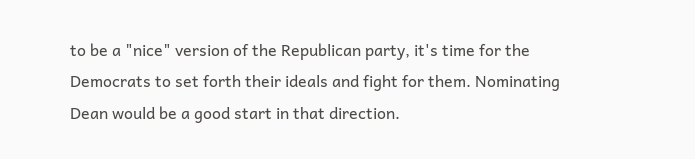to be a "nice" version of the Republican party, it's time for the Democrats to set forth their ideals and fight for them. Nominating Dean would be a good start in that direction.